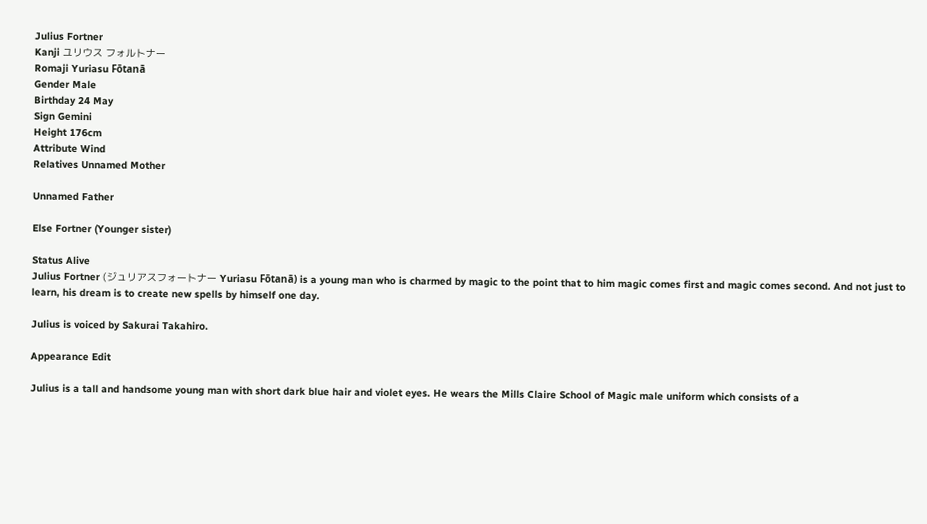Julius Fortner
Kanji ユリウス フォルトナー
Romaji Yuriasu Fōtanā
Gender Male
Birthday 24 May
Sign Gemini
Height 176cm
Attribute Wind
Relatives Unnamed Mother

Unnamed Father

Else Fortner (Younger sister)

Status Alive
Julius Fortner (ジュリアスフォートナー Yuriasu Fōtanā) is a young man who is charmed by magic to the point that to him magic comes first and magic comes second. And not just to learn, his dream is to create new spells by himself one day.

Julius is voiced by Sakurai Takahiro.

Appearance Edit

Julius is a tall and handsome young man with short dark blue hair and violet eyes. He wears the Mills Claire School of Magic male uniform which consists of a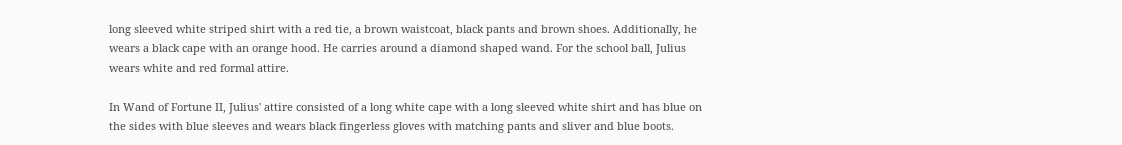long sleeved white striped shirt with a red tie, a brown waistcoat, black pants and brown shoes. Additionally, he wears a black cape with an orange hood. He carries around a diamond shaped wand. For the school ball, Julius wears white and red formal attire.

In Wand of Fortune II, Julius' attire consisted of a long white cape with a long sleeved white shirt and has blue on the sides with blue sleeves and wears black fingerless gloves with matching pants and sliver and blue boots.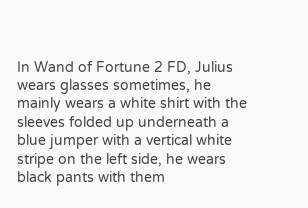In Wand of Fortune 2 FD, Julius wears glasses sometimes, he mainly wears a white shirt with the sleeves folded up underneath a blue jumper with a vertical white stripe on the left side, he wears black pants with them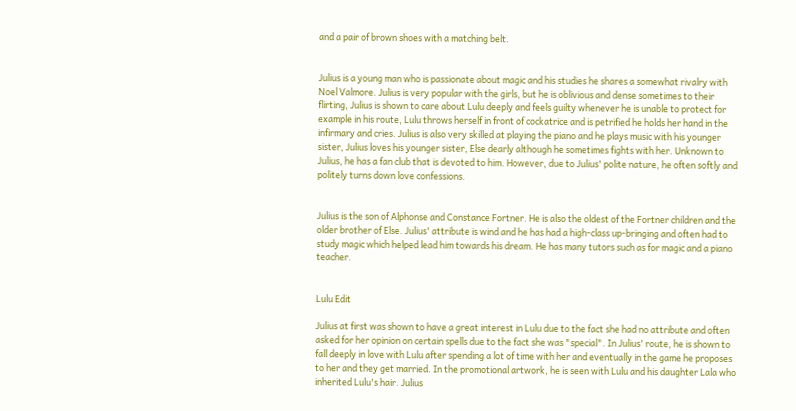and a pair of brown shoes with a matching belt.


Julius is a young man who is passionate about magic and his studies he shares a somewhat rivalry with Noel Valmore. Julius is very popular with the girls, but he is oblivious and dense sometimes to their flirting, Julius is shown to care about Lulu deeply and feels guilty whenever he is unable to protect for example in his route, Lulu throws herself in front of cockatrice and is petrified he holds her hand in the infirmary and cries. Julius is also very skilled at playing the piano and he plays music with his younger sister, Julius loves his younger sister, Else dearly although he sometimes fights with her. Unknown to Julius, he has a fan club that is devoted to him. However, due to Julius' polite nature, he often softly and politely turns down love confessions.


Julius is the son of Alphonse and Constance Fortner. He is also the oldest of the Fortner children and the older brother of Else. Julius' attribute is wind and he has had a high-class up-bringing and often had to study magic which helped lead him towards his dream. He has many tutors such as for magic and a piano teacher.


Lulu Edit

Julius at first was shown to have a great interest in Lulu due to the fact she had no attribute and often asked for her opinion on certain spells due to the fact she was "special". In Julius' route, he is shown to fall deeply in love with Lulu after spending a lot of time with her and eventually in the game he proposes to her and they get married. In the promotional artwork, he is seen with Lulu and his daughter Lala who inherited Lulu's hair. Julius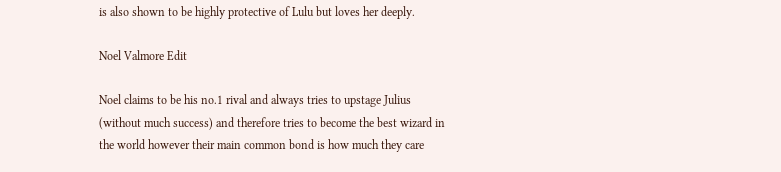is also shown to be highly protective of Lulu but loves her deeply.

Noel Valmore Edit

Noel claims to be his no.1 rival and always tries to upstage Julius (without much success) and therefore tries to become the best wizard in the world however their main common bond is how much they care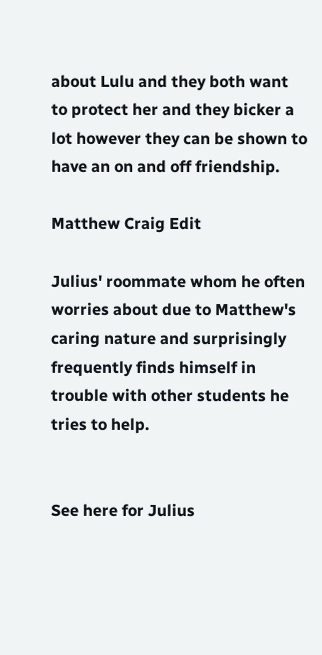about Lulu and they both want to protect her and they bicker a lot however they can be shown to have an on and off friendship.

Matthew Craig Edit

Julius' roommate whom he often worries about due to Matthew's caring nature and surprisingly frequently finds himself in trouble with other students he tries to help.


See here for Julius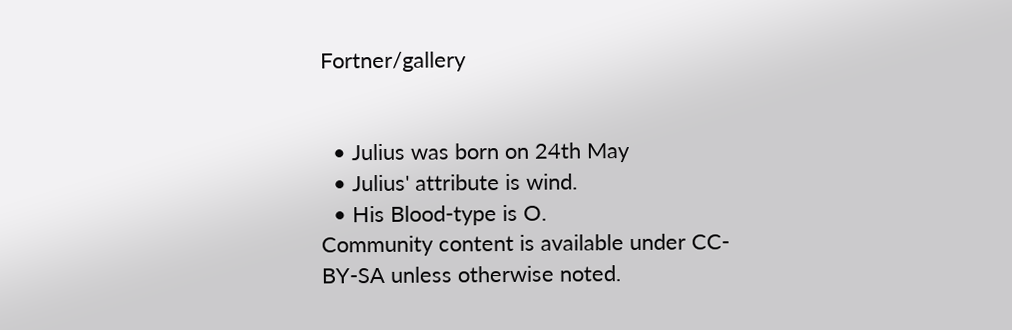Fortner/gallery


  • Julius was born on 24th May
  • Julius' attribute is wind.
  • His Blood-type is O.
Community content is available under CC-BY-SA unless otherwise noted.